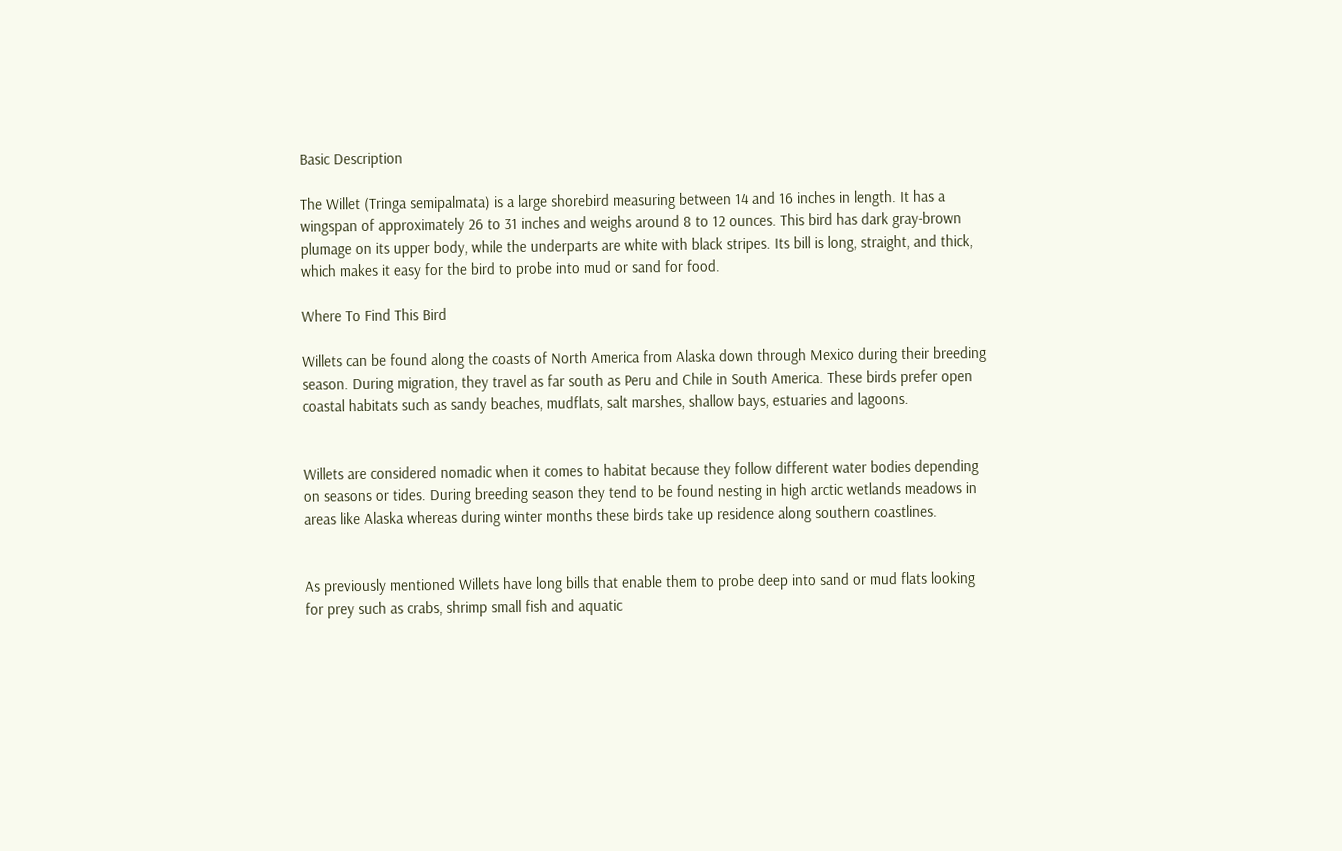Basic Description

The Willet (Tringa semipalmata) is a large shorebird measuring between 14 and 16 inches in length. It has a wingspan of approximately 26 to 31 inches and weighs around 8 to 12 ounces. This bird has dark gray-brown plumage on its upper body, while the underparts are white with black stripes. Its bill is long, straight, and thick, which makes it easy for the bird to probe into mud or sand for food.

Where To Find This Bird

Willets can be found along the coasts of North America from Alaska down through Mexico during their breeding season. During migration, they travel as far south as Peru and Chile in South America. These birds prefer open coastal habitats such as sandy beaches, mudflats, salt marshes, shallow bays, estuaries and lagoons.


Willets are considered nomadic when it comes to habitat because they follow different water bodies depending on seasons or tides. During breeding season they tend to be found nesting in high arctic wetlands meadows in areas like Alaska whereas during winter months these birds take up residence along southern coastlines.


As previously mentioned Willets have long bills that enable them to probe deep into sand or mud flats looking for prey such as crabs, shrimp small fish and aquatic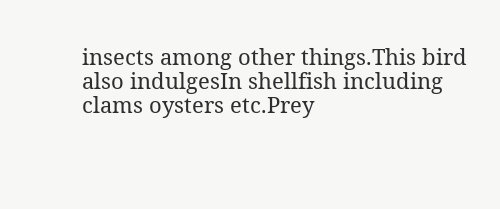insects among other things.This bird also indulgesIn shellfish including clams oysters etc.Prey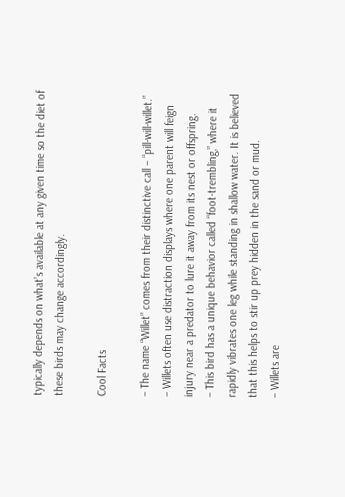typically depends on what’s available at any given time so the diet of these birds may change accordingly.

Cool Facts

– The name “Willet” comes from their distinctive call – “pill-will-willet.”
– Willets often use distraction displays where one parent will feign injury near a predator to lure it away from its nest or offspring.
– This bird has a unique behavior called “foot-trembling,” where it rapidly vibrates one leg while standing in shallow water. It is believed that this helps to stir up prey hidden in the sand or mud.
– Willets are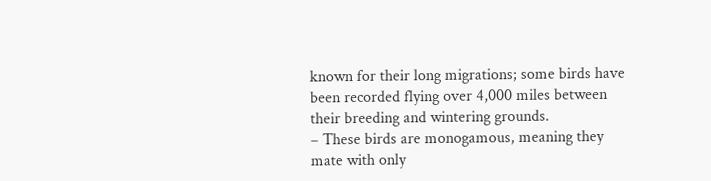known for their long migrations; some birds have been recorded flying over 4,000 miles between their breeding and wintering grounds.
– These birds are monogamous, meaning they mate with only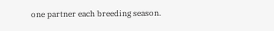one partner each breeding season.